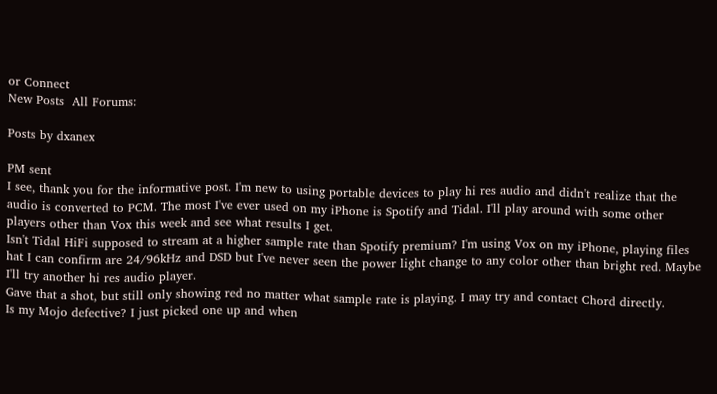or Connect
New Posts  All Forums:

Posts by dxanex

PM sent
I see, thank you for the informative post. I'm new to using portable devices to play hi res audio and didn't realize that the audio is converted to PCM. The most I've ever used on my iPhone is Spotify and Tidal. I'll play around with some other players other than Vox this week and see what results I get.
Isn't Tidal HiFi supposed to stream at a higher sample rate than Spotify premium? I'm using Vox on my iPhone, playing files hat I can confirm are 24/96kHz and DSD but I've never seen the power light change to any color other than bright red. Maybe I'll try another hi res audio player.
Gave that a shot, but still only showing red no matter what sample rate is playing. I may try and contact Chord directly.
Is my Mojo defective? I just picked one up and when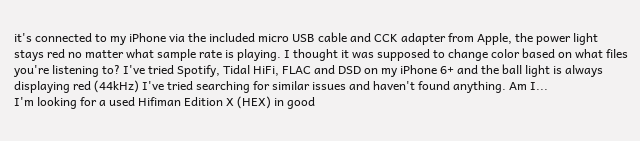it's connected to my iPhone via the included micro USB cable and CCK adapter from Apple, the power light stays red no matter what sample rate is playing. I thought it was supposed to change color based on what files you're listening to? I've tried Spotify, Tidal HiFi, FLAC and DSD on my iPhone 6+ and the ball light is always displaying red (44kHz) I've tried searching for similar issues and haven't found anything. Am I...
I'm looking for a used Hifiman Edition X (HEX) in good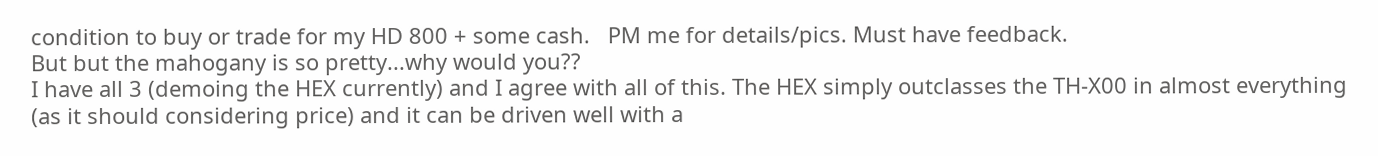condition to buy or trade for my HD 800 + some cash.   PM me for details/pics. Must have feedback.
But but the mahogany is so pretty...why would you??
I have all 3 (demoing the HEX currently) and I agree with all of this. The HEX simply outclasses the TH-X00 in almost everything (as it should considering price) and it can be driven well with a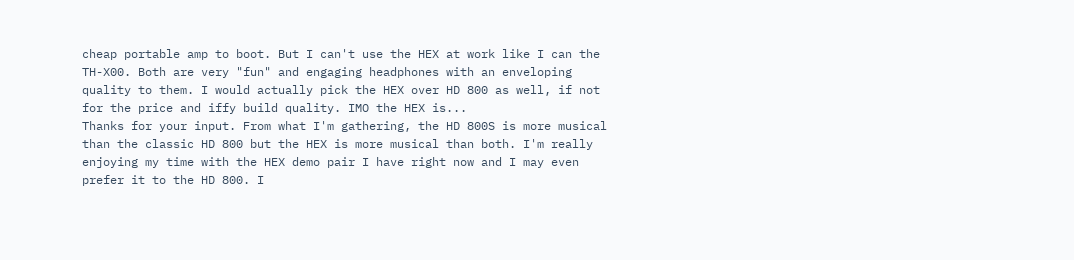cheap portable amp to boot. But I can't use the HEX at work like I can the TH-X00. Both are very "fun" and engaging headphones with an enveloping quality to them. I would actually pick the HEX over HD 800 as well, if not for the price and iffy build quality. IMO the HEX is...
Thanks for your input. From what I'm gathering, the HD 800S is more musical than the classic HD 800 but the HEX is more musical than both. I'm really enjoying my time with the HEX demo pair I have right now and I may even prefer it to the HD 800. I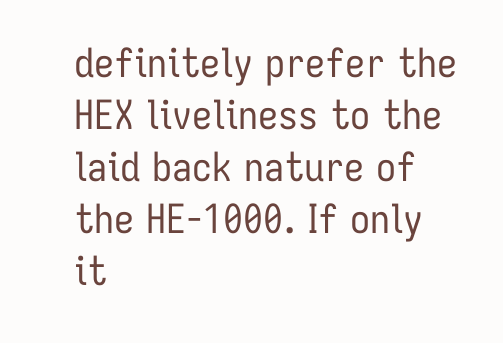definitely prefer the HEX liveliness to the laid back nature of the HE-1000. If only it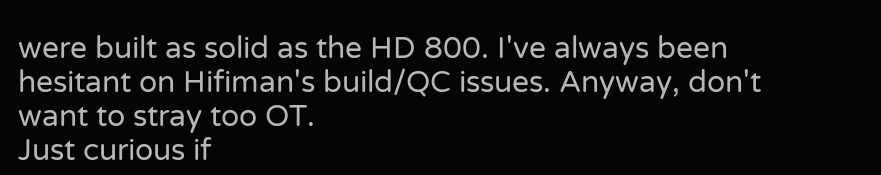were built as solid as the HD 800. I've always been hesitant on Hifiman's build/QC issues. Anyway, don't want to stray too OT.
Just curious if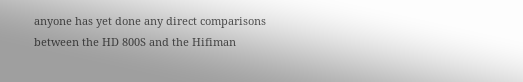anyone has yet done any direct comparisons between the HD 800S and the Hifiman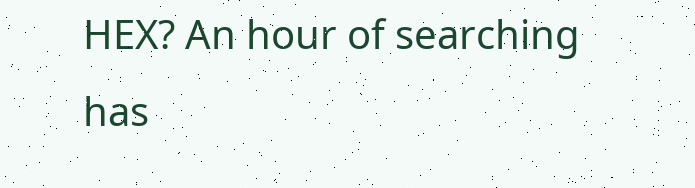HEX? An hour of searching has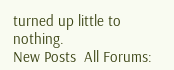turned up little to nothing.
New Posts  All Forums: